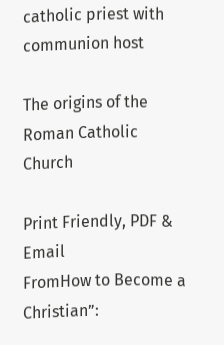catholic priest with communion host

The origins of the Roman Catholic Church

Print Friendly, PDF & Email
FromHow to Become a Christian”: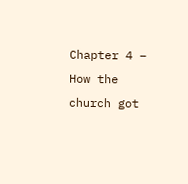Chapter 4 – How the church got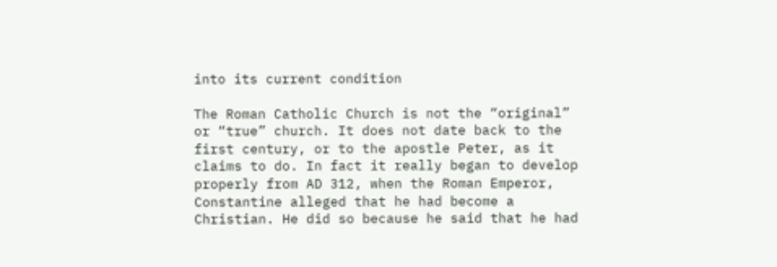into its current condition

The Roman Catholic Church is not the “original” or “true” church. It does not date back to the first century, or to the apostle Peter, as it claims to do. In fact it really began to develop properly from AD 312, when the Roman Emperor, Constantine alleged that he had become a Christian. He did so because he said that he had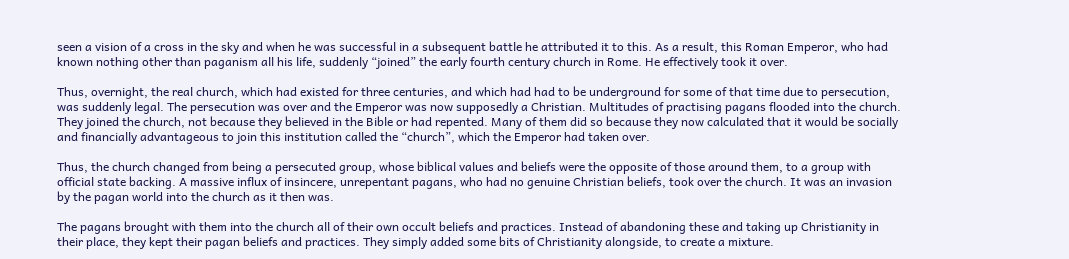seen a vision of a cross in the sky and when he was successful in a subsequent battle he attributed it to this. As a result, this Roman Emperor, who had known nothing other than paganism all his life, suddenly “joined” the early fourth century church in Rome. He effectively took it over.

Thus, overnight, the real church, which had existed for three centuries, and which had had to be underground for some of that time due to persecution, was suddenly legal. The persecution was over and the Emperor was now supposedly a Christian. Multitudes of practising pagans flooded into the church. They joined the church, not because they believed in the Bible or had repented. Many of them did so because they now calculated that it would be socially and financially advantageous to join this institution called the “church”, which the Emperor had taken over.

Thus, the church changed from being a persecuted group, whose biblical values and beliefs were the opposite of those around them, to a group with official state backing. A massive influx of insincere, unrepentant pagans, who had no genuine Christian beliefs, took over the church. It was an invasion by the pagan world into the church as it then was.

The pagans brought with them into the church all of their own occult beliefs and practices. Instead of abandoning these and taking up Christianity in their place, they kept their pagan beliefs and practices. They simply added some bits of Christianity alongside, to create a mixture.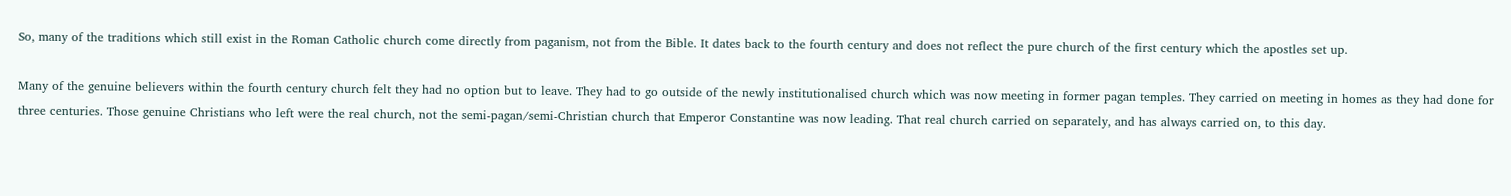So, many of the traditions which still exist in the Roman Catholic church come directly from paganism, not from the Bible. It dates back to the fourth century and does not reflect the pure church of the first century which the apostles set up.

Many of the genuine believers within the fourth century church felt they had no option but to leave. They had to go outside of the newly institutionalised church which was now meeting in former pagan temples. They carried on meeting in homes as they had done for three centuries. Those genuine Christians who left were the real church, not the semi-pagan/semi-Christian church that Emperor Constantine was now leading. That real church carried on separately, and has always carried on, to this day.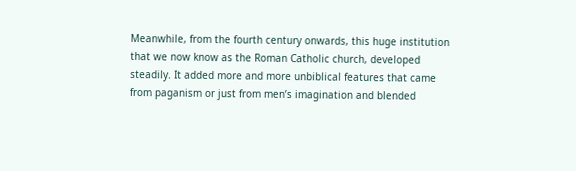Meanwhile, from the fourth century onwards, this huge institution that we now know as the Roman Catholic church, developed steadily. It added more and more unbiblical features that came from paganism or just from men’s imagination and blended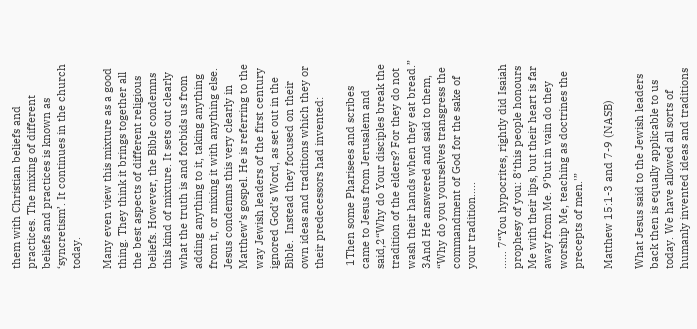them with Christian beliefs and practices. The mixing of different beliefs and practices is known as ‘syncretism’. It continues in the church today.

Many even view this mixture as a good thing. They think it brings together all the best aspects of different religious beliefs. However, the Bible condemns this kind of mixture. It sets out clearly what the truth is and forbids us from adding anything to it, taking anything from it, or mixing it with anything else. Jesus condemns this very clearly in Matthew’s gospel. He is referring to the way Jewish leaders of the first century ignored God’s Word, as set out in the Bible.  Instead they focused on their own ideas and traditions which they or their predecessors had invented:

 1Then some Pharisees and scribes came to Jesus from Jerusalem and said,2“Why do Your disciples break the tradition of the elders? For they do not wash their hands when they eat bread.”  3And He answered and said to them, “Why do you yourselves transgress the commandment of God for the sake of your tradition…..

…… 7“You hypocrites, rightly did Isaiah prophesy of you: 8‘this people honours Me with their lips, but their heart is far away from Me. 9‘but in vain do they worship Me, teaching as doctrines the precepts of men.'”

Matthew 15:1-3 and 7-9 (NASB)

What Jesus said to the Jewish leaders back then is equally applicable to us today. We have allowed all sorts of humanly invented ideas and traditions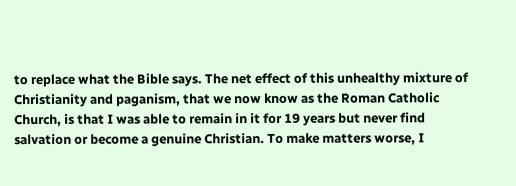to replace what the Bible says. The net effect of this unhealthy mixture of Christianity and paganism, that we now know as the Roman Catholic Church, is that I was able to remain in it for 19 years but never find salvation or become a genuine Christian. To make matters worse, I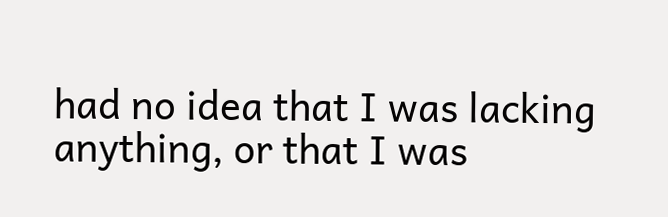had no idea that I was lacking anything, or that I was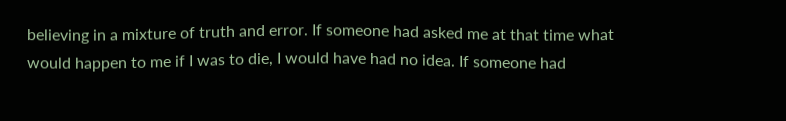believing in a mixture of truth and error. If someone had asked me at that time what would happen to me if I was to die, I would have had no idea. If someone had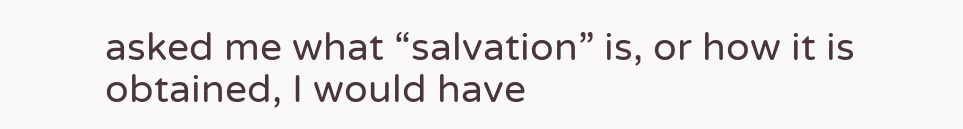asked me what “salvation” is, or how it is obtained, I would have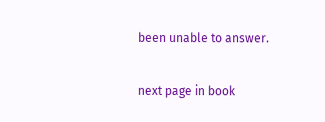been unable to answer.

next page in book